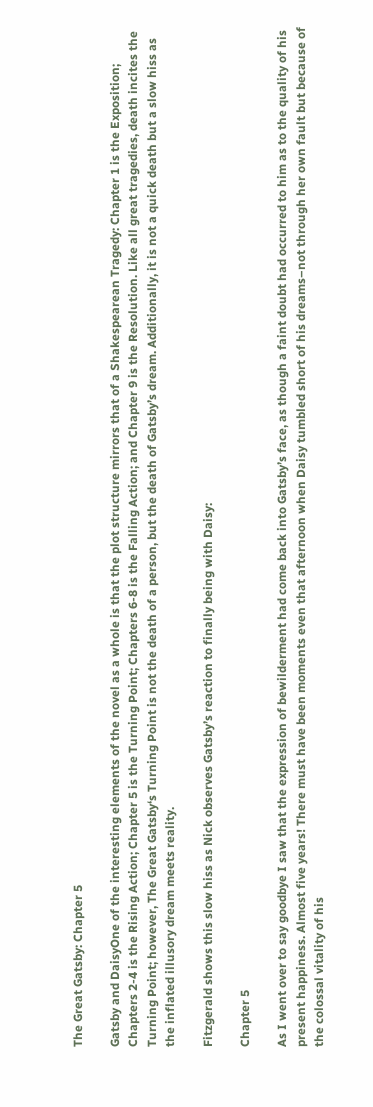The Great Gatsby: Chapter 5

Gatsby and DaisyOne of the interesting elements of the novel as a whole is that the plot structure mirrors that of a Shakespearean Tragedy: Chapter 1 is the Exposition; Chapters 2-4 is the Rising Action; Chapter 5 is the Turning Point; Chapters 6-8 is the Falling Action; and Chapter 9 is the Resolution. Like all great tragedies, death incites the Turning Point; however, The Great Gatsby‘s Turning Point is not the death of a person, but the death of Gatsby’s dream. Additionally, it is not a quick death but a slow hiss as the inflated illusory dream meets reality.

Fitzgerald shows this slow hiss as Nick observes Gatsby’s reaction to finally being with Daisy:

Chapter 5

As I went over to say goodbye I saw that the expression of bewilderment had come back into Gatsby’s face, as though a faint doubt had occurred to him as to the quality of his present happiness. Almost five years! There must have been moments even that afternoon when Daisy tumbled short of his dreams–not through her own fault but because of the colossal vitality of his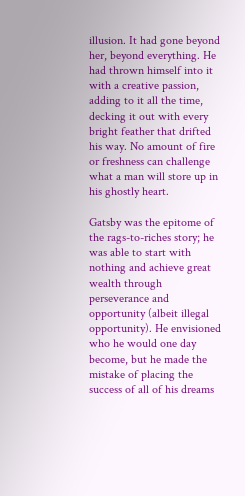illusion. It had gone beyond her, beyond everything. He had thrown himself into it with a creative passion, adding to it all the time, decking it out with every bright feather that drifted his way. No amount of fire or freshness can challenge what a man will store up in his ghostly heart.

Gatsby was the epitome of the rags-to-riches story; he was able to start with nothing and achieve great wealth through perseverance and opportunity (albeit illegal opportunity). He envisioned who he would one day become, but he made the mistake of placing the success of all of his dreams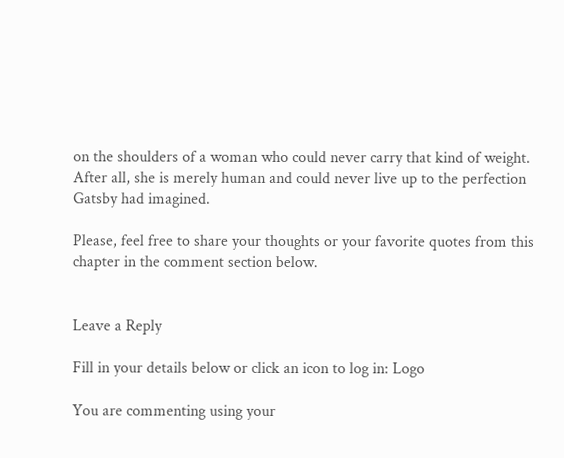on the shoulders of a woman who could never carry that kind of weight. After all, she is merely human and could never live up to the perfection Gatsby had imagined.

Please, feel free to share your thoughts or your favorite quotes from this chapter in the comment section below.


Leave a Reply

Fill in your details below or click an icon to log in: Logo

You are commenting using your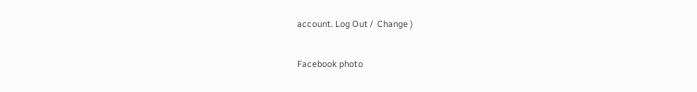account. Log Out /  Change )

Facebook photo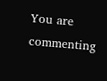You are commenting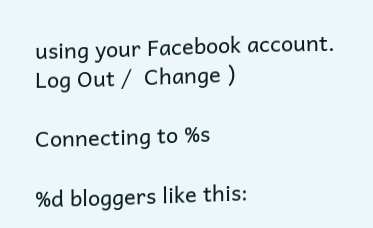using your Facebook account. Log Out /  Change )

Connecting to %s

%d bloggers like this: